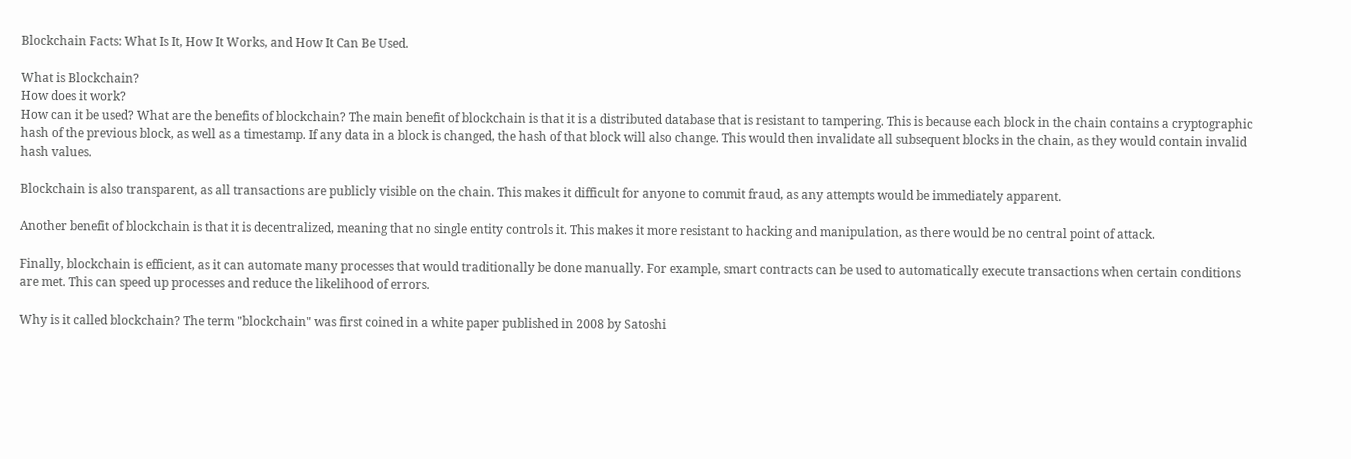Blockchain Facts: What Is It, How It Works, and How It Can Be Used.

What is Blockchain?
How does it work?
How can it be used? What are the benefits of blockchain? The main benefit of blockchain is that it is a distributed database that is resistant to tampering. This is because each block in the chain contains a cryptographic hash of the previous block, as well as a timestamp. If any data in a block is changed, the hash of that block will also change. This would then invalidate all subsequent blocks in the chain, as they would contain invalid hash values.

Blockchain is also transparent, as all transactions are publicly visible on the chain. This makes it difficult for anyone to commit fraud, as any attempts would be immediately apparent.

Another benefit of blockchain is that it is decentralized, meaning that no single entity controls it. This makes it more resistant to hacking and manipulation, as there would be no central point of attack.

Finally, blockchain is efficient, as it can automate many processes that would traditionally be done manually. For example, smart contracts can be used to automatically execute transactions when certain conditions are met. This can speed up processes and reduce the likelihood of errors.

Why is it called blockchain? The term "blockchain" was first coined in a white paper published in 2008 by Satoshi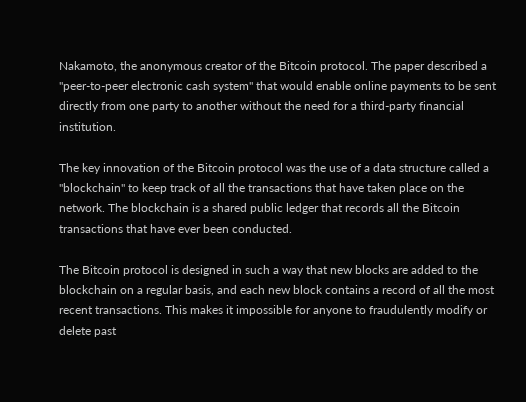Nakamoto, the anonymous creator of the Bitcoin protocol. The paper described a "peer-to-peer electronic cash system" that would enable online payments to be sent directly from one party to another without the need for a third-party financial institution.

The key innovation of the Bitcoin protocol was the use of a data structure called a "blockchain" to keep track of all the transactions that have taken place on the network. The blockchain is a shared public ledger that records all the Bitcoin transactions that have ever been conducted.

The Bitcoin protocol is designed in such a way that new blocks are added to the blockchain on a regular basis, and each new block contains a record of all the most recent transactions. This makes it impossible for anyone to fraudulently modify or delete past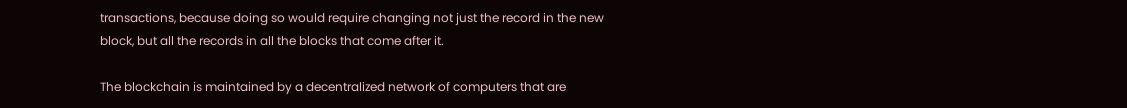transactions, because doing so would require changing not just the record in the new block, but all the records in all the blocks that come after it.

The blockchain is maintained by a decentralized network of computers that are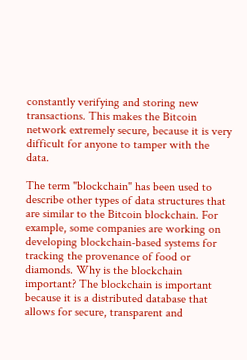constantly verifying and storing new transactions. This makes the Bitcoin network extremely secure, because it is very difficult for anyone to tamper with the data.

The term "blockchain" has been used to describe other types of data structures that are similar to the Bitcoin blockchain. For example, some companies are working on developing blockchain-based systems for tracking the provenance of food or diamonds. Why is the blockchain important? The blockchain is important because it is a distributed database that allows for secure, transparent and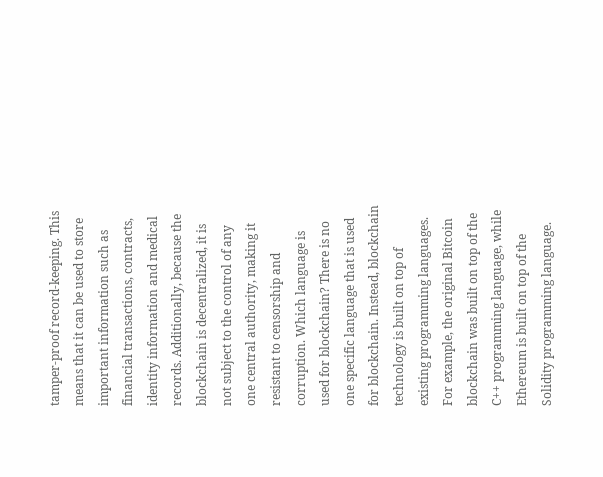tamper-proof record-keeping. This means that it can be used to store important information such as financial transactions, contracts, identity information and medical records. Additionally, because the blockchain is decentralized, it is not subject to the control of any one central authority, making it resistant to censorship and corruption. Which language is used for blockchain? There is no one specific language that is used for blockchain. Instead, blockchain technology is built on top of existing programming languages. For example, the original Bitcoin blockchain was built on top of the C++ programming language, while Ethereum is built on top of the Solidity programming language.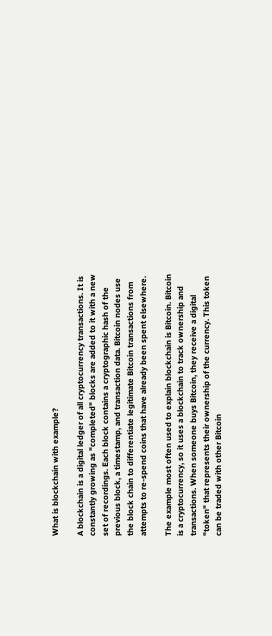What is blockchain with example?

A blockchain is a digital ledger of all cryptocurrency transactions. It is constantly growing as "completed" blocks are added to it with a new set of recordings. Each block contains a cryptographic hash of the previous block, a timestamp, and transaction data. Bitcoin nodes use the block chain to differentiate legitimate Bitcoin transactions from attempts to re-spend coins that have already been spent elsewhere.

The example most often used to explain blockchain is Bitcoin. Bitcoin is a cryptocurrency, so it uses a blockchain to track ownership and transactions. When someone buys Bitcoin, they receive a digital "token" that represents their ownership of the currency. This token can be traded with other Bitcoin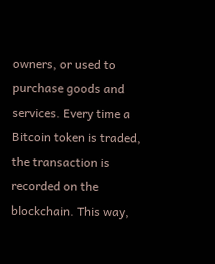owners, or used to purchase goods and services. Every time a Bitcoin token is traded, the transaction is recorded on the blockchain. This way,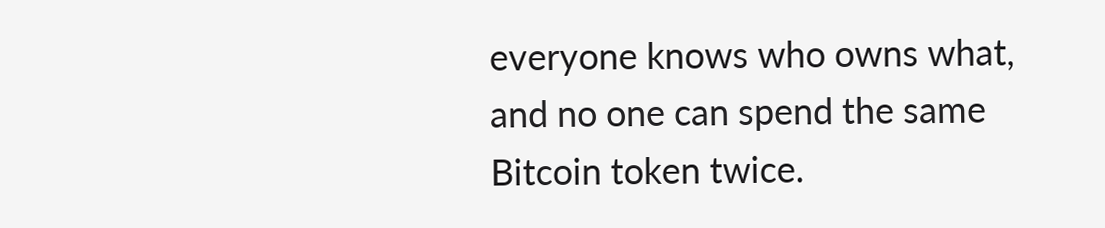everyone knows who owns what, and no one can spend the same Bitcoin token twice.